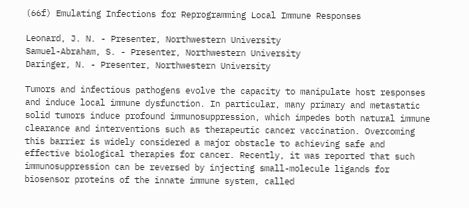(66f) Emulating Infections for Reprogramming Local Immune Responses

Leonard, J. N. - Presenter, Northwestern University
Samuel-Abraham, S. - Presenter, Northwestern University
Daringer, N. - Presenter, Northwestern University

Tumors and infectious pathogens evolve the capacity to manipulate host responses and induce local immune dysfunction. In particular, many primary and metastatic solid tumors induce profound immunosuppression, which impedes both natural immune clearance and interventions such as therapeutic cancer vaccination. Overcoming this barrier is widely considered a major obstacle to achieving safe and effective biological therapies for cancer. Recently, it was reported that such immunosuppression can be reversed by injecting small-molecule ligands for biosensor proteins of the innate immune system, called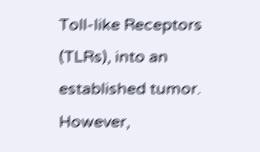Toll-like Receptors (TLRs), into an established tumor. However,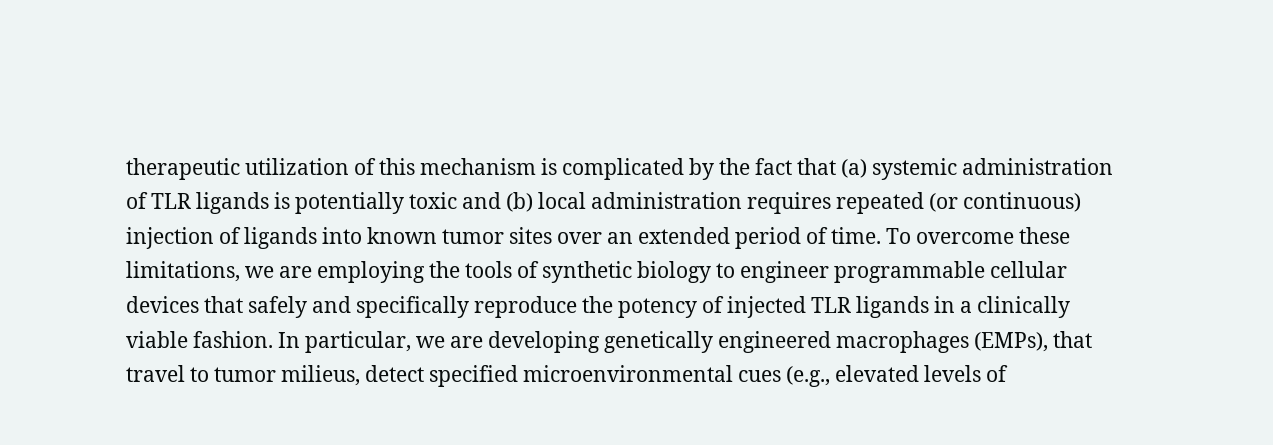therapeutic utilization of this mechanism is complicated by the fact that (a) systemic administration of TLR ligands is potentially toxic and (b) local administration requires repeated (or continuous) injection of ligands into known tumor sites over an extended period of time. To overcome these limitations, we are employing the tools of synthetic biology to engineer programmable cellular devices that safely and specifically reproduce the potency of injected TLR ligands in a clinically viable fashion. In particular, we are developing genetically engineered macrophages (EMPs), that travel to tumor milieus, detect specified microenvironmental cues (e.g., elevated levels of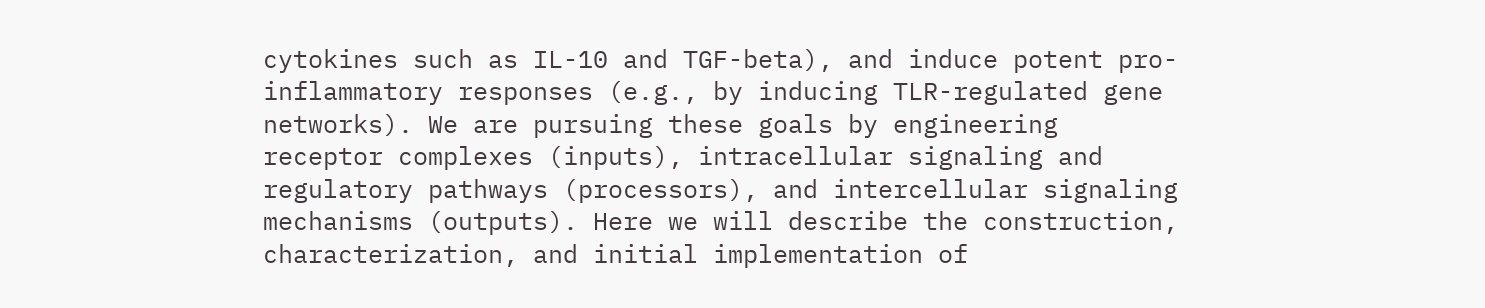cytokines such as IL-10 and TGF-beta), and induce potent pro-inflammatory responses (e.g., by inducing TLR-regulated gene networks). We are pursuing these goals by engineering receptor complexes (inputs), intracellular signaling and regulatory pathways (processors), and intercellular signaling mechanisms (outputs). Here we will describe the construction, characterization, and initial implementation of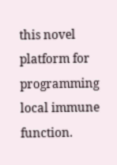this novel platform for programming local immune function.